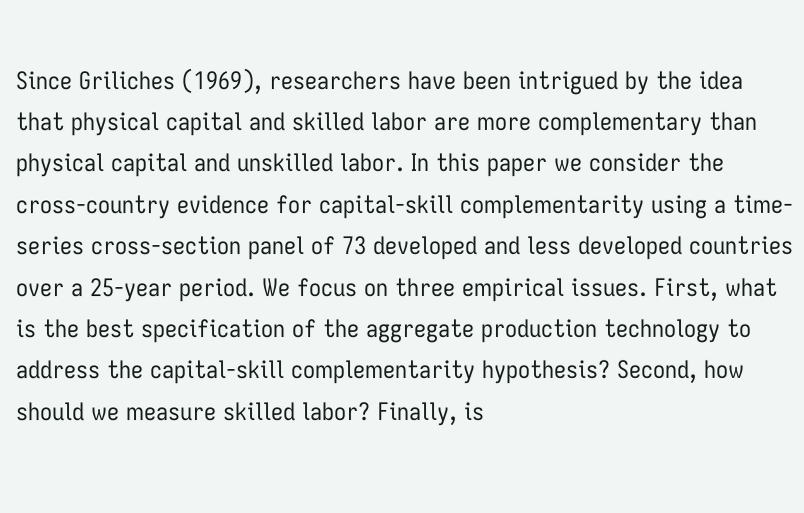Since Griliches (1969), researchers have been intrigued by the idea that physical capital and skilled labor are more complementary than physical capital and unskilled labor. In this paper we consider the cross-country evidence for capital-skill complementarity using a time-series cross-section panel of 73 developed and less developed countries over a 25-year period. We focus on three empirical issues. First, what is the best specification of the aggregate production technology to address the capital-skill complementarity hypothesis? Second, how should we measure skilled labor? Finally, is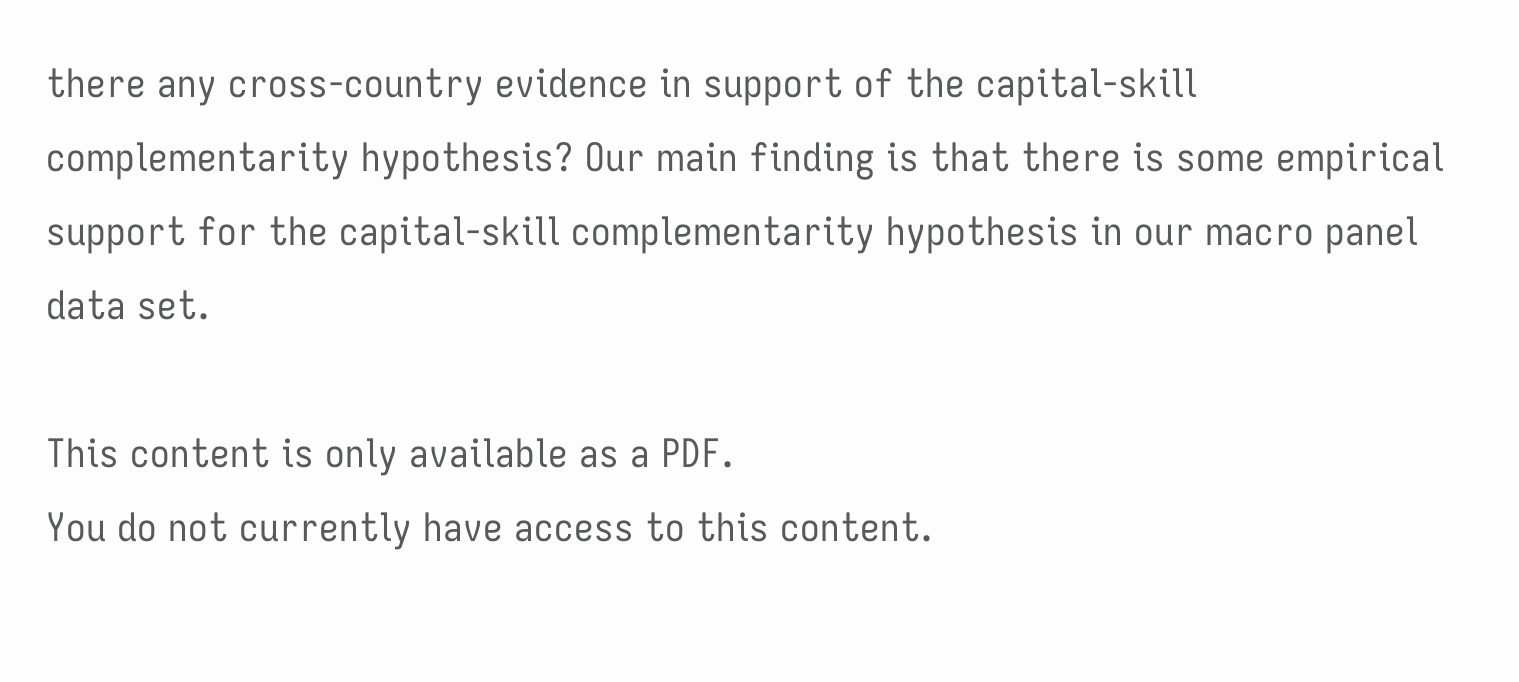there any cross-country evidence in support of the capital-skill complementarity hypothesis? Our main finding is that there is some empirical support for the capital-skill complementarity hypothesis in our macro panel data set.

This content is only available as a PDF.
You do not currently have access to this content.